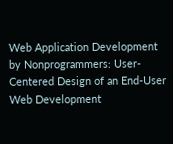Web Application Development by Nonprogrammers: User-Centered Design of an End-User Web Development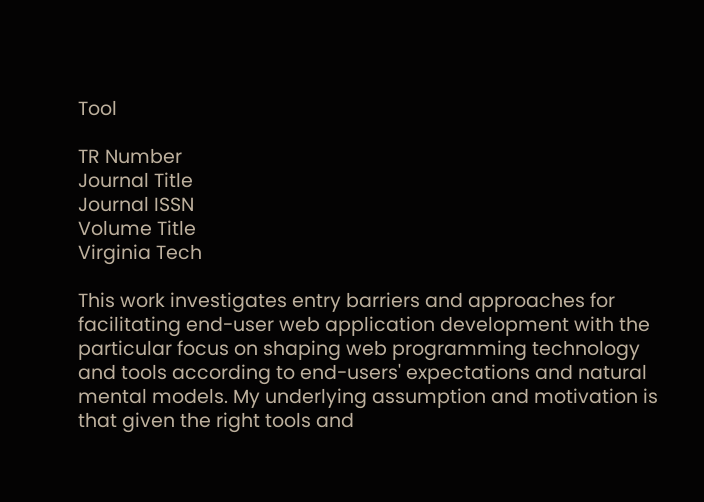Tool

TR Number
Journal Title
Journal ISSN
Volume Title
Virginia Tech

This work investigates entry barriers and approaches for facilitating end-user web application development with the particular focus on shaping web programming technology and tools according to end-users' expectations and natural mental models. My underlying assumption and motivation is that given the right tools and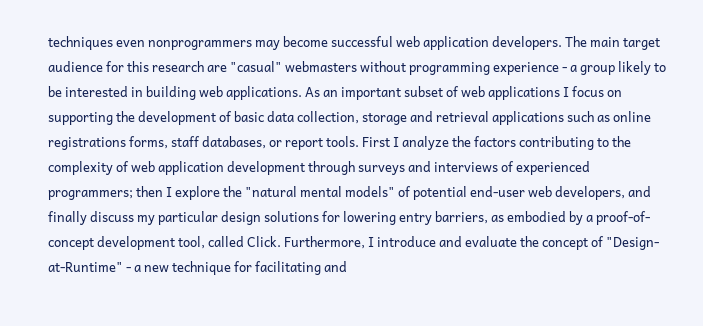techniques even nonprogrammers may become successful web application developers. The main target audience for this research are "casual" webmasters without programming experience - a group likely to be interested in building web applications. As an important subset of web applications I focus on supporting the development of basic data collection, storage and retrieval applications such as online registrations forms, staff databases, or report tools. First I analyze the factors contributing to the complexity of web application development through surveys and interviews of experienced programmers; then I explore the "natural mental models" of potential end-user web developers, and finally discuss my particular design solutions for lowering entry barriers, as embodied by a proof-of-concept development tool, called Click. Furthermore, I introduce and evaluate the concept of "Design-at-Runtime" - a new technique for facilitating and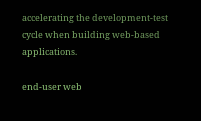accelerating the development-test cycle when building web-based applications.

end-user web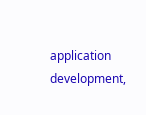application development,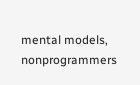mental models, nonprogrammers